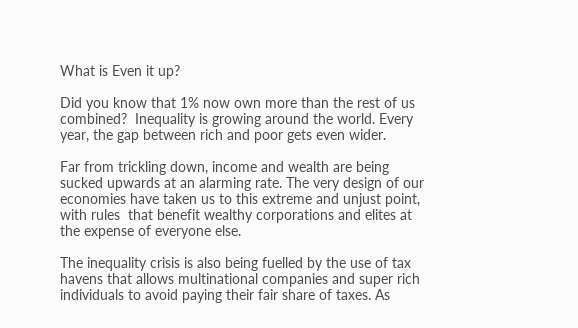What is Even it up?

Did you know that 1% now own more than the rest of us combined?  Inequality is growing around the world. Every year, the gap between rich and poor gets even wider.

Far from trickling down, income and wealth are being sucked upwards at an alarming rate. The very design of our economies have taken us to this extreme and unjust point, with rules  that benefit wealthy corporations and elites at the expense of everyone else.

The inequality crisis is also being fuelled by the use of tax havens that allows multinational companies and super rich individuals to avoid paying their fair share of taxes. As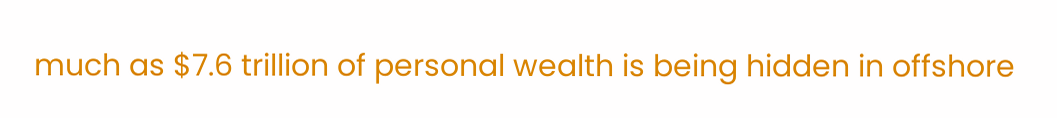much as $7.6 trillion of personal wealth is being hidden in offshore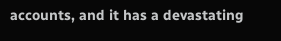accounts, and it has a devastating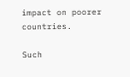impact on poorer countries.

Such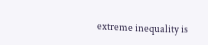extreme inequality is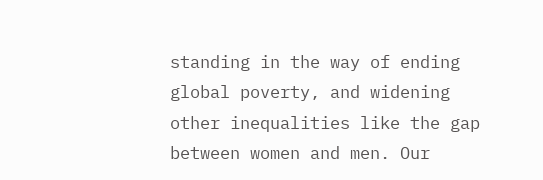standing in the way of ending global poverty, and widening other inequalities like the gap between women and men. Our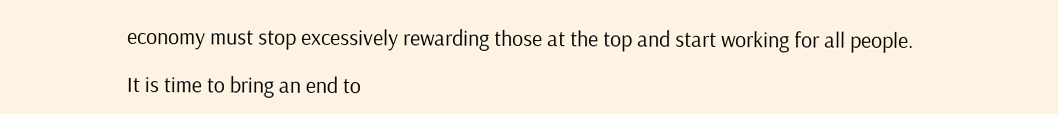economy must stop excessively rewarding those at the top and start working for all people.

It is time to bring an end to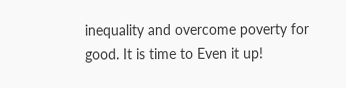inequality and overcome poverty for good. It is time to Even it up!